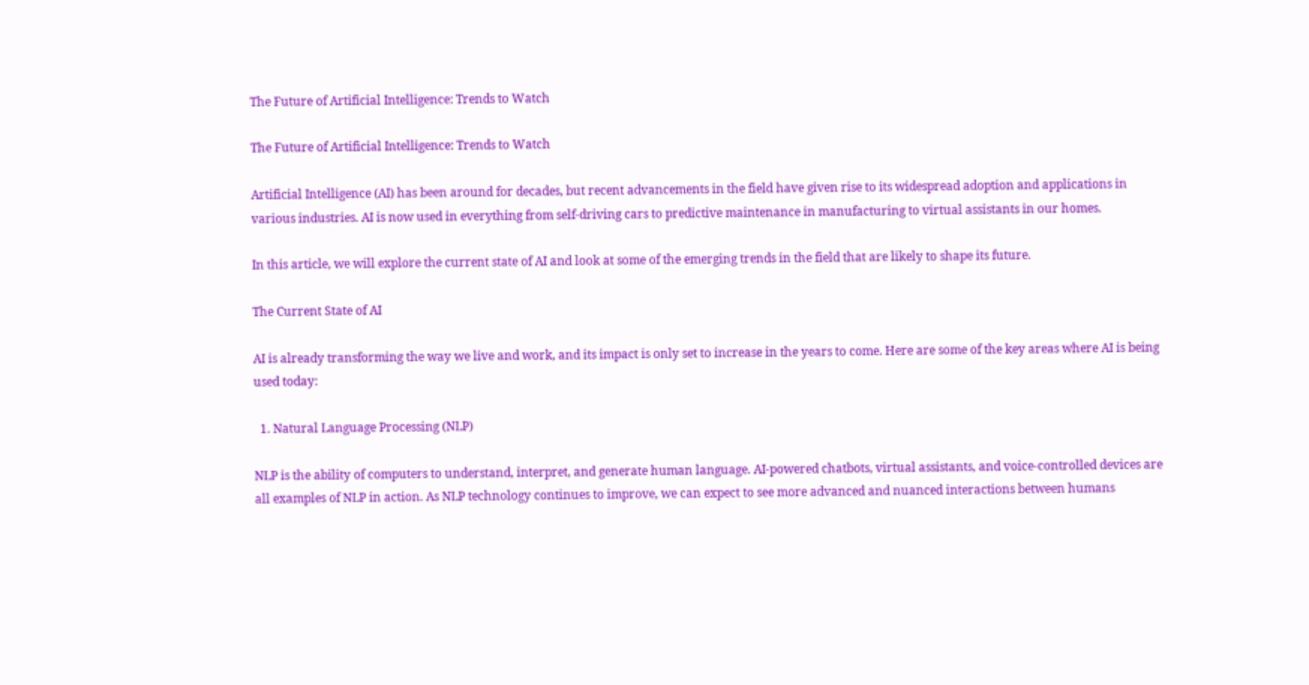The Future of Artificial Intelligence: Trends to Watch

The Future of Artificial Intelligence: Trends to Watch

Artificial Intelligence (AI) has been around for decades, but recent advancements in the field have given rise to its widespread adoption and applications in various industries. AI is now used in everything from self-driving cars to predictive maintenance in manufacturing to virtual assistants in our homes.

In this article, we will explore the current state of AI and look at some of the emerging trends in the field that are likely to shape its future.

The Current State of AI

AI is already transforming the way we live and work, and its impact is only set to increase in the years to come. Here are some of the key areas where AI is being used today:

  1. Natural Language Processing (NLP)

NLP is the ability of computers to understand, interpret, and generate human language. AI-powered chatbots, virtual assistants, and voice-controlled devices are all examples of NLP in action. As NLP technology continues to improve, we can expect to see more advanced and nuanced interactions between humans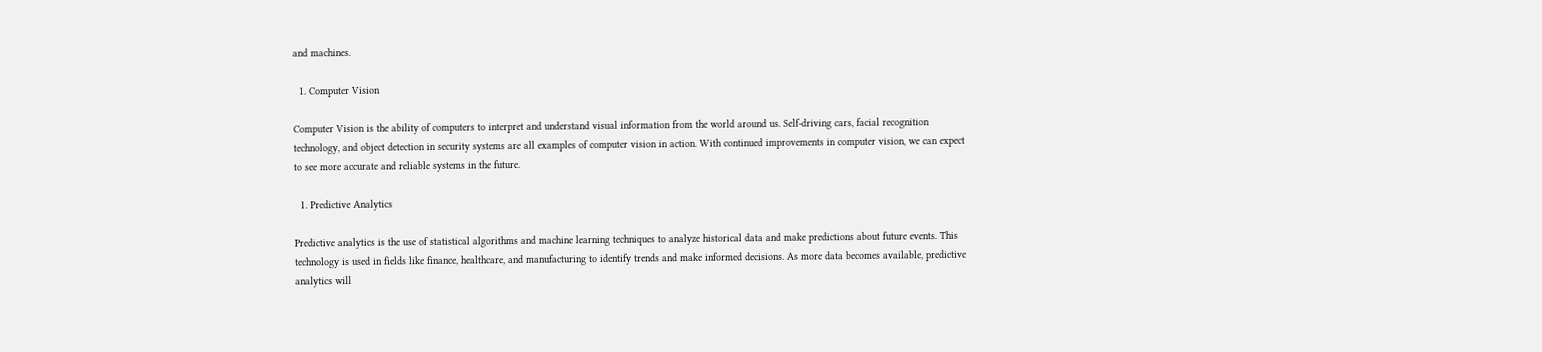and machines.

  1. Computer Vision

Computer Vision is the ability of computers to interpret and understand visual information from the world around us. Self-driving cars, facial recognition technology, and object detection in security systems are all examples of computer vision in action. With continued improvements in computer vision, we can expect to see more accurate and reliable systems in the future.

  1. Predictive Analytics

Predictive analytics is the use of statistical algorithms and machine learning techniques to analyze historical data and make predictions about future events. This technology is used in fields like finance, healthcare, and manufacturing to identify trends and make informed decisions. As more data becomes available, predictive analytics will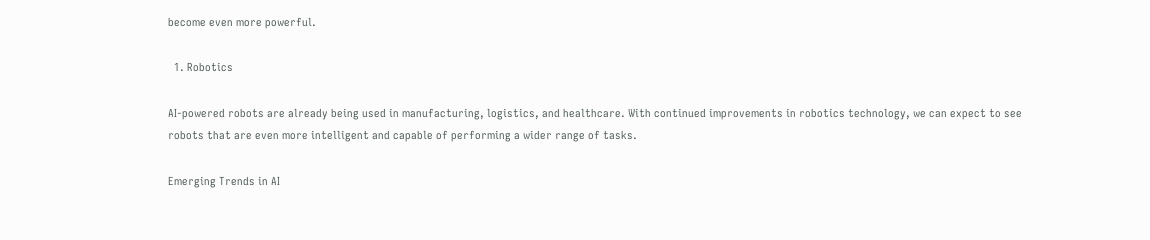become even more powerful.

  1. Robotics

AI-powered robots are already being used in manufacturing, logistics, and healthcare. With continued improvements in robotics technology, we can expect to see robots that are even more intelligent and capable of performing a wider range of tasks.

Emerging Trends in AI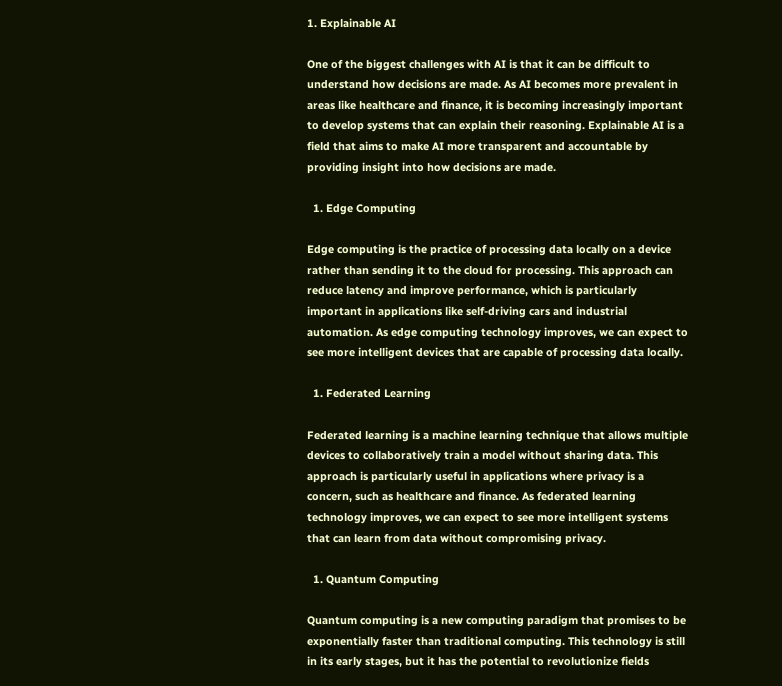1. Explainable AI

One of the biggest challenges with AI is that it can be difficult to understand how decisions are made. As AI becomes more prevalent in areas like healthcare and finance, it is becoming increasingly important to develop systems that can explain their reasoning. Explainable AI is a field that aims to make AI more transparent and accountable by providing insight into how decisions are made.

  1. Edge Computing

Edge computing is the practice of processing data locally on a device rather than sending it to the cloud for processing. This approach can reduce latency and improve performance, which is particularly important in applications like self-driving cars and industrial automation. As edge computing technology improves, we can expect to see more intelligent devices that are capable of processing data locally.

  1. Federated Learning

Federated learning is a machine learning technique that allows multiple devices to collaboratively train a model without sharing data. This approach is particularly useful in applications where privacy is a concern, such as healthcare and finance. As federated learning technology improves, we can expect to see more intelligent systems that can learn from data without compromising privacy.

  1. Quantum Computing

Quantum computing is a new computing paradigm that promises to be exponentially faster than traditional computing. This technology is still in its early stages, but it has the potential to revolutionize fields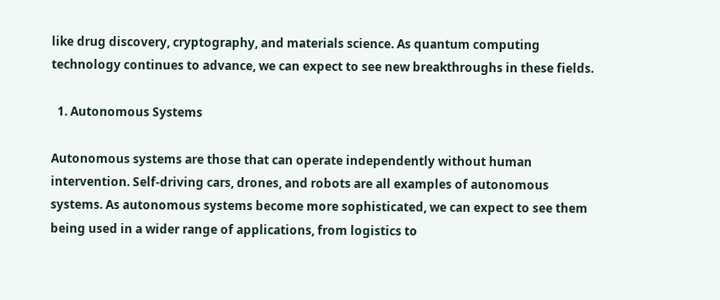like drug discovery, cryptography, and materials science. As quantum computing technology continues to advance, we can expect to see new breakthroughs in these fields.

  1. Autonomous Systems

Autonomous systems are those that can operate independently without human intervention. Self-driving cars, drones, and robots are all examples of autonomous systems. As autonomous systems become more sophisticated, we can expect to see them being used in a wider range of applications, from logistics to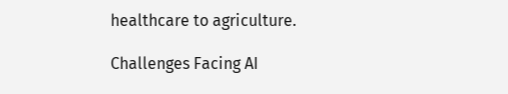healthcare to agriculture.

Challenges Facing AI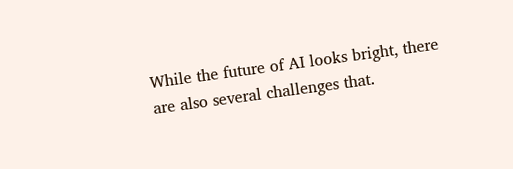While the future of AI looks bright, there are also several challenges that.